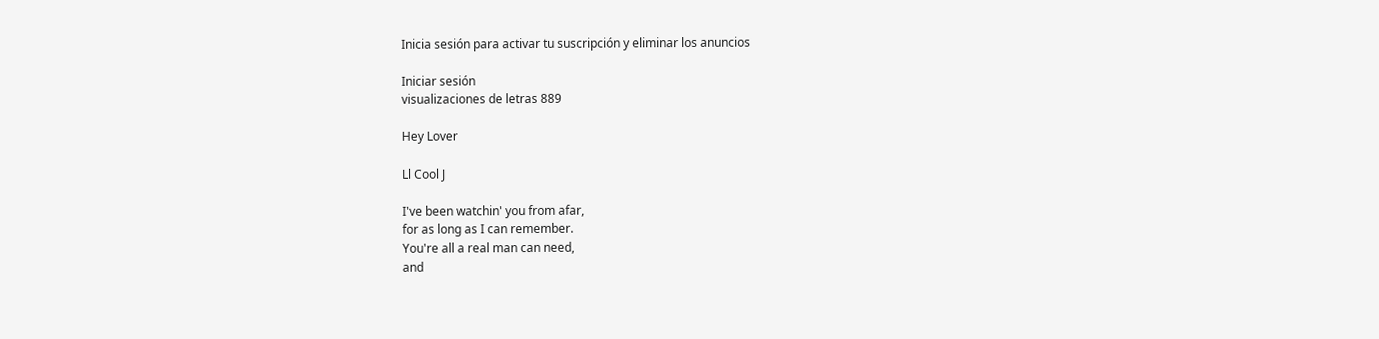Inicia sesión para activar tu suscripción y eliminar los anuncios

Iniciar sesión
visualizaciones de letras 889

Hey Lover

Ll Cool J

I've been watchin' you from afar,
for as long as I can remember.
You're all a real man can need,
and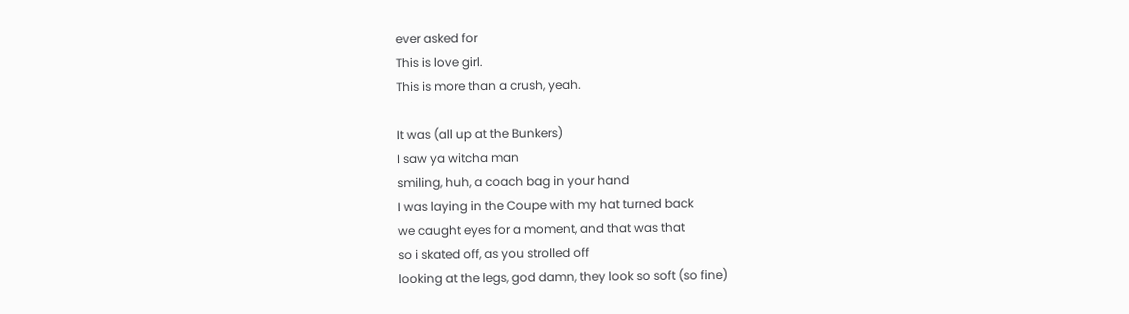ever asked for
This is love girl.
This is more than a crush, yeah.

It was (all up at the Bunkers)
I saw ya witcha man
smiling, huh, a coach bag in your hand
I was laying in the Coupe with my hat turned back
we caught eyes for a moment, and that was that
so i skated off, as you strolled off
looking at the legs, god damn, they look so soft (so fine)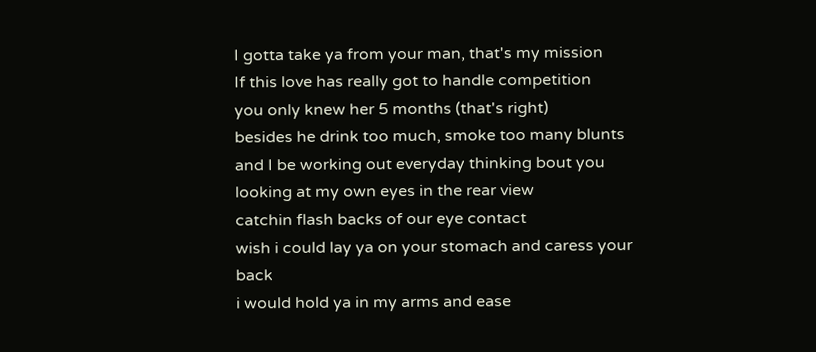I gotta take ya from your man, that's my mission
If this love has really got to handle competition
you only knew her 5 months (that's right)
besides he drink too much, smoke too many blunts
and I be working out everyday thinking bout you
looking at my own eyes in the rear view
catchin flash backs of our eye contact
wish i could lay ya on your stomach and caress your back
i would hold ya in my arms and ease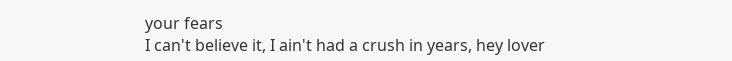your fears
I can't believe it, I ain't had a crush in years, hey lover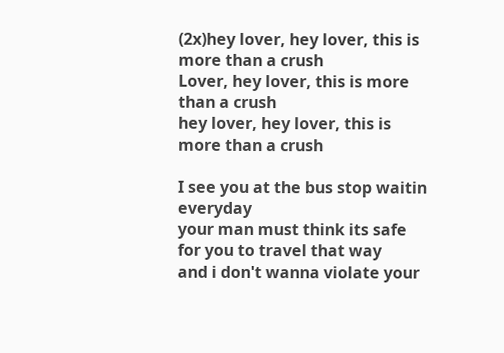(2x)hey lover, hey lover, this is more than a crush
Lover, hey lover, this is more than a crush
hey lover, hey lover, this is more than a crush

I see you at the bus stop waitin everyday
your man must think its safe for you to travel that way
and i don't wanna violate your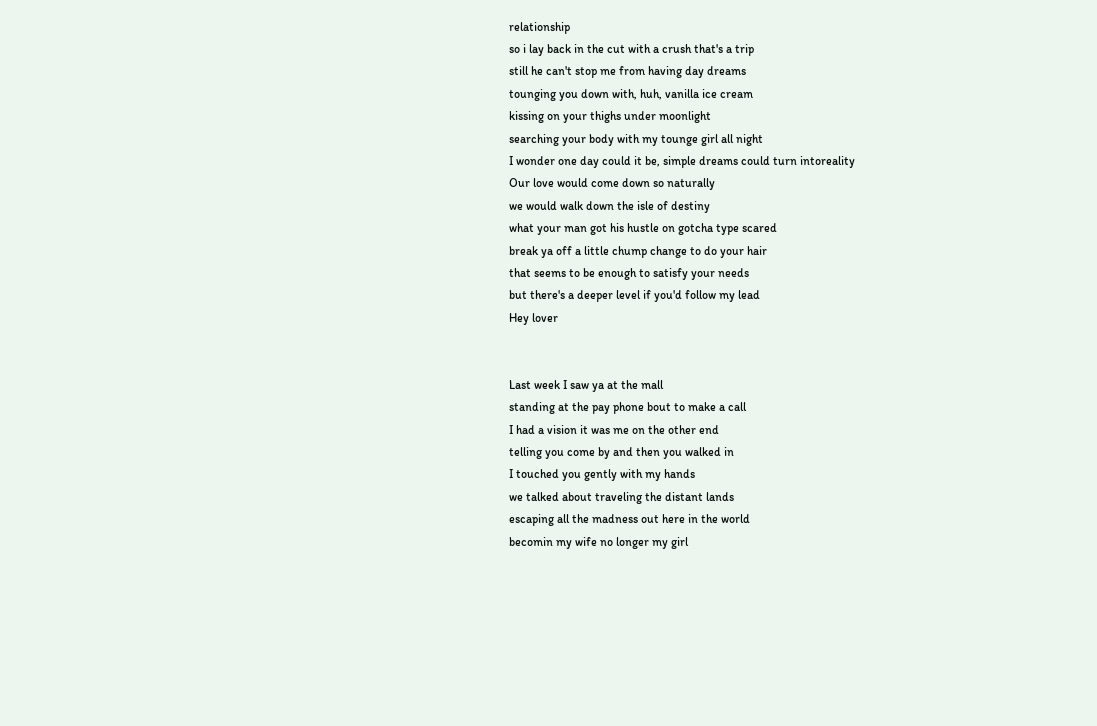relationship
so i lay back in the cut with a crush that's a trip
still he can't stop me from having day dreams
tounging you down with, huh, vanilla ice cream
kissing on your thighs under moonlight
searching your body with my tounge girl all night
I wonder one day could it be, simple dreams could turn intoreality
Our love would come down so naturally
we would walk down the isle of destiny
what your man got his hustle on gotcha type scared
break ya off a little chump change to do your hair
that seems to be enough to satisfy your needs
but there's a deeper level if you'd follow my lead
Hey lover


Last week I saw ya at the mall
standing at the pay phone bout to make a call
I had a vision it was me on the other end
telling you come by and then you walked in
I touched you gently with my hands
we talked about traveling the distant lands
escaping all the madness out here in the world
becomin my wife no longer my girl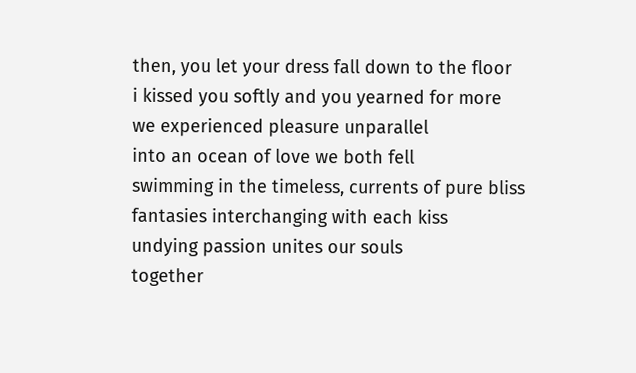then, you let your dress fall down to the floor
i kissed you softly and you yearned for more
we experienced pleasure unparallel
into an ocean of love we both fell
swimming in the timeless, currents of pure bliss
fantasies interchanging with each kiss
undying passion unites our souls
together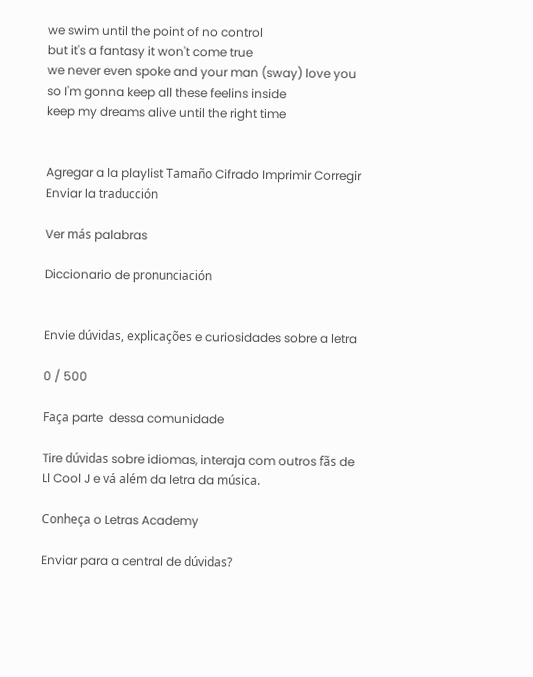we swim until the point of no control
but it's a fantasy it won't come true
we never even spoke and your man (sway) love you
so I'm gonna keep all these feelins inside
keep my dreams alive until the right time


Agregar a la playlist Tamaño Cifrado Imprimir Corregir Enviar la traducción

Ver más palabras

Diccionario de pronunciación


Envie dúvidas, explicações e curiosidades sobre a letra

0 / 500

Faça parte  dessa comunidade

Tire dúvidas sobre idiomas, interaja com outros fãs de Ll Cool J e vá além da letra da música.

Conheça o Letras Academy

Enviar para a central de dúvidas?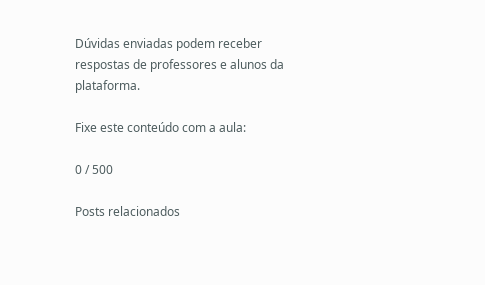Dúvidas enviadas podem receber respostas de professores e alunos da plataforma.

Fixe este conteúdo com a aula:

0 / 500

Posts relacionados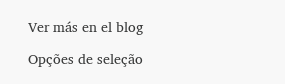Ver más en el blog

Opções de seleção